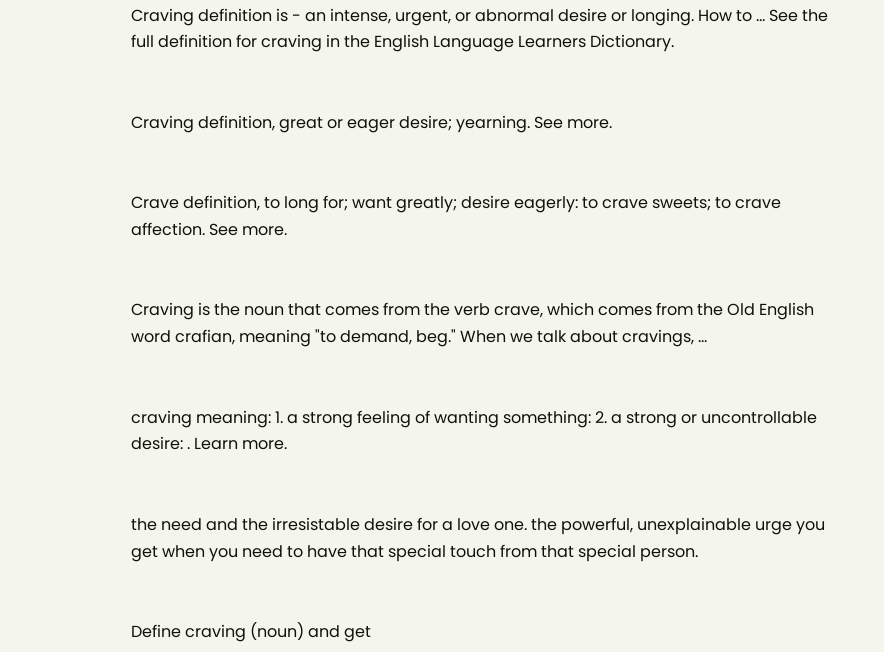Craving definition is - an intense, urgent, or abnormal desire or longing. How to ... See the full definition for craving in the English Language Learners Dictionary.


Craving definition, great or eager desire; yearning. See more.


Crave definition, to long for; want greatly; desire eagerly: to crave sweets; to crave affection. See more.


Craving is the noun that comes from the verb crave, which comes from the Old English word crafian, meaning "to demand, beg." When we talk about cravings, ...


craving meaning: 1. a strong feeling of wanting something: 2. a strong or uncontrollable desire: . Learn more.


the need and the irresistable desire for a love one. the powerful, unexplainable urge you get when you need to have that special touch from that special person.


Define craving (noun) and get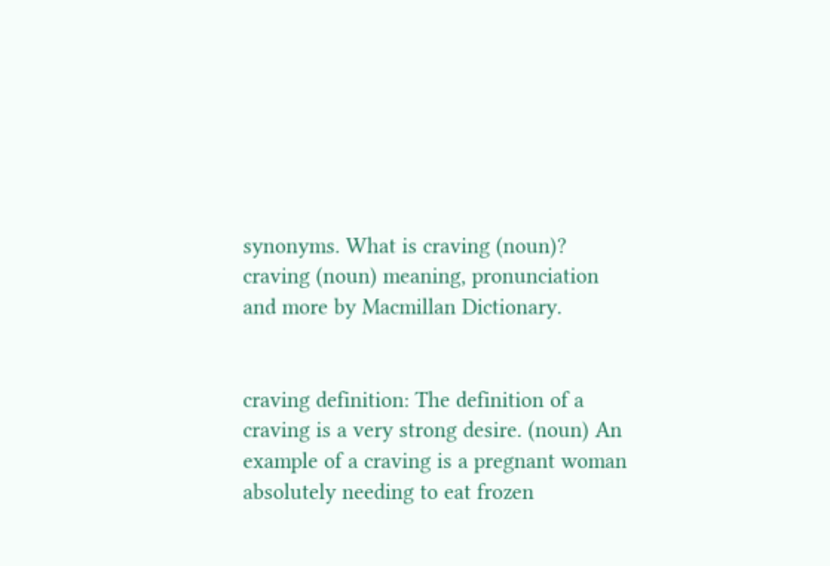synonyms. What is craving (noun)? craving (noun) meaning, pronunciation and more by Macmillan Dictionary.


craving definition: The definition of a craving is a very strong desire. (noun) An example of a craving is a pregnant woman absolutely needing to eat frozen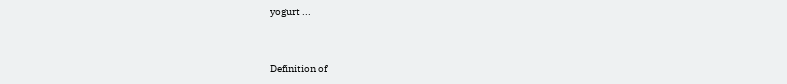yogurt ...


Definition of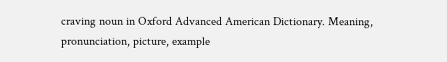craving noun in Oxford Advanced American Dictionary. Meaning, pronunciation, picture, example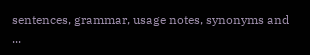sentences, grammar, usage notes, synonyms and ...